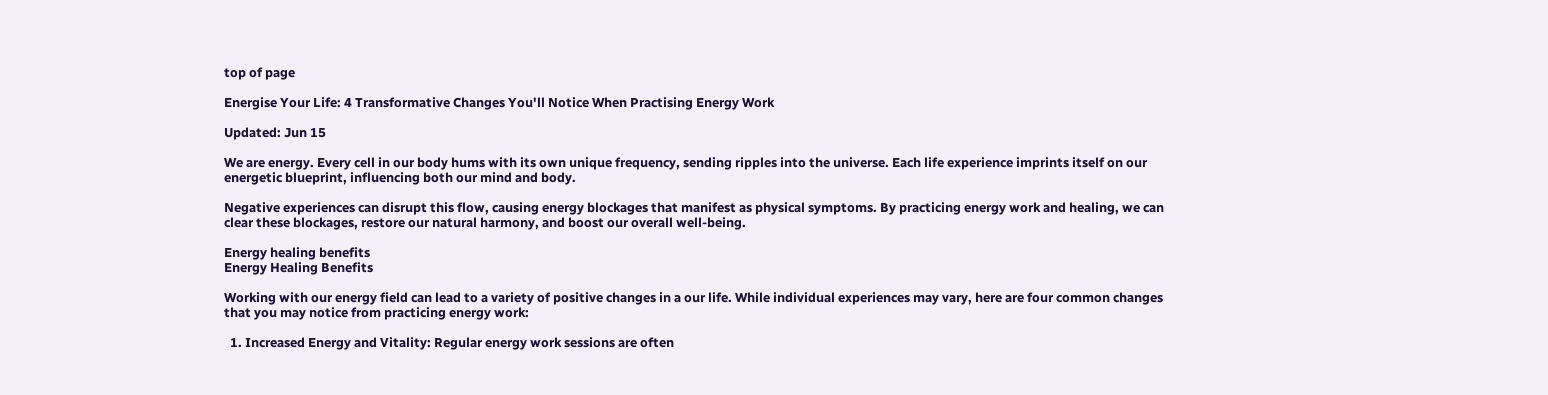top of page

Energise Your Life: 4 Transformative Changes You'll Notice When Practising Energy Work

Updated: Jun 15

We are energy. Every cell in our body hums with its own unique frequency, sending ripples into the universe. Each life experience imprints itself on our energetic blueprint, influencing both our mind and body.

Negative experiences can disrupt this flow, causing energy blockages that manifest as physical symptoms. By practicing energy work and healing, we can clear these blockages, restore our natural harmony, and boost our overall well-being.

Energy healing benefits
Energy Healing Benefits

Working with our energy field can lead to a variety of positive changes in a our life. While individual experiences may vary, here are four common changes that you may notice from practicing energy work:

  1. Increased Energy and Vitality: Regular energy work sessions are often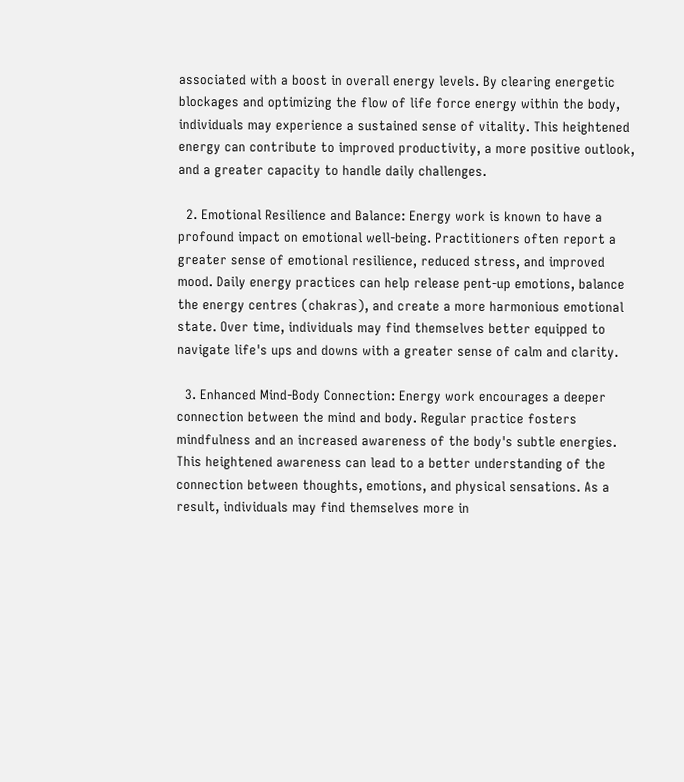associated with a boost in overall energy levels. By clearing energetic blockages and optimizing the flow of life force energy within the body, individuals may experience a sustained sense of vitality. This heightened energy can contribute to improved productivity, a more positive outlook, and a greater capacity to handle daily challenges.

  2. Emotional Resilience and Balance: Energy work is known to have a profound impact on emotional well-being. Practitioners often report a greater sense of emotional resilience, reduced stress, and improved mood. Daily energy practices can help release pent-up emotions, balance the energy centres (chakras), and create a more harmonious emotional state. Over time, individuals may find themselves better equipped to navigate life's ups and downs with a greater sense of calm and clarity.

  3. Enhanced Mind-Body Connection: Energy work encourages a deeper connection between the mind and body. Regular practice fosters mindfulness and an increased awareness of the body's subtle energies. This heightened awareness can lead to a better understanding of the connection between thoughts, emotions, and physical sensations. As a result, individuals may find themselves more in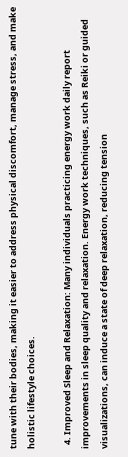tune with their bodies, making it easier to address physical discomfort, manage stress, and make holistic lifestyle choices.

  4. Improved Sleep and Relaxation: Many individuals practicing energy work daily report improvements in sleep quality and relaxation. Energy work techniques, such as Reiki or guided visualizations, can induce a state of deep relaxation, reducing tension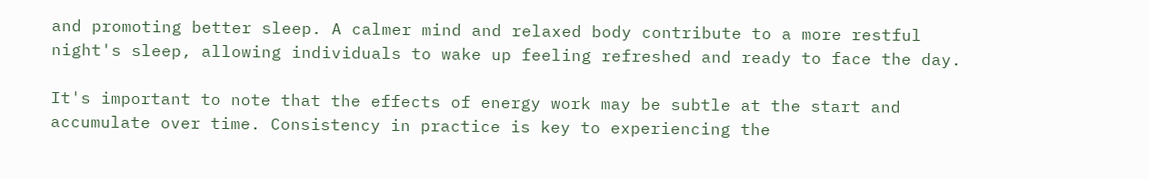and promoting better sleep. A calmer mind and relaxed body contribute to a more restful night's sleep, allowing individuals to wake up feeling refreshed and ready to face the day.

It's important to note that the effects of energy work may be subtle at the start and accumulate over time. Consistency in practice is key to experiencing the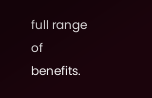full range of benefits.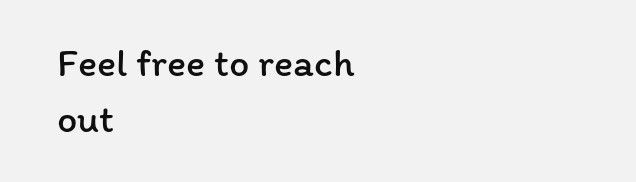Feel free to reach out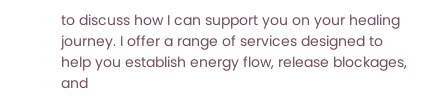to discuss how I can support you on your healing journey. I offer a range of services designed to help you establish energy flow, release blockages, and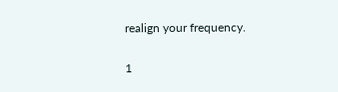realign your frequency.

1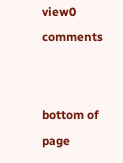view0 comments


bottom of page